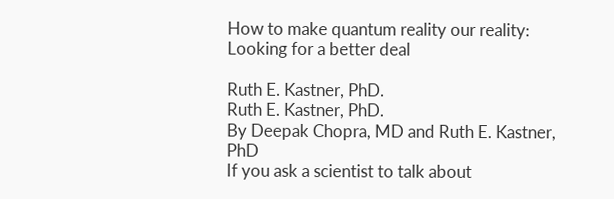How to make quantum reality our reality: Looking for a better deal

Ruth E. Kastner, PhD.
Ruth E. Kastner, PhD.
By Deepak Chopra, MD and Ruth E. Kastner, PhD
If you ask a scientist to talk about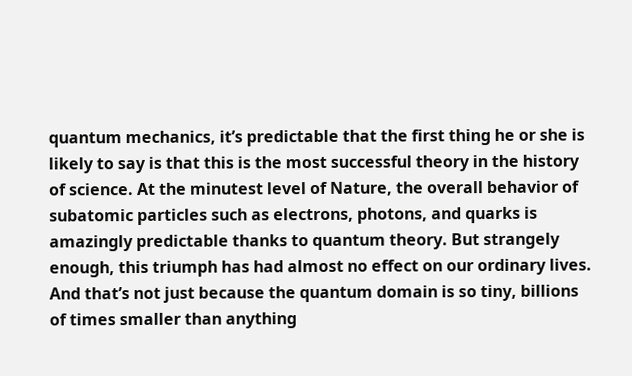quantum mechanics, it’s predictable that the first thing he or she is likely to say is that this is the most successful theory in the history of science. At the minutest level of Nature, the overall behavior of subatomic particles such as electrons, photons, and quarks is amazingly predictable thanks to quantum theory. But strangely enough, this triumph has had almost no effect on our ordinary lives. And that’s not just because the quantum domain is so tiny, billions of times smaller than anything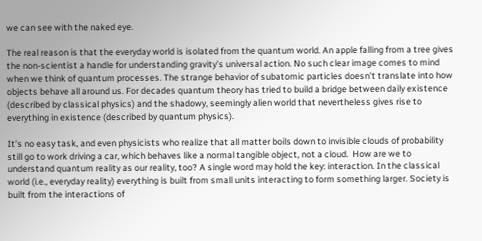we can see with the naked eye.

The real reason is that the everyday world is isolated from the quantum world. An apple falling from a tree gives the non-scientist a handle for understanding gravity’s universal action. No such clear image comes to mind when we think of quantum processes. The strange behavior of subatomic particles doesn’t translate into how objects behave all around us. For decades quantum theory has tried to build a bridge between daily existence (described by classical physics) and the shadowy, seemingly alien world that nevertheless gives rise to everything in existence (described by quantum physics).

It’s no easy task, and even physicists who realize that all matter boils down to invisible clouds of probability still go to work driving a car, which behaves like a normal tangible object, not a cloud.  How are we to understand quantum reality as our reality, too? A single word may hold the key: interaction. In the classical world (i.e., everyday reality) everything is built from small units interacting to form something larger. Society is built from the interactions of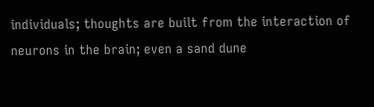individuals; thoughts are built from the interaction of neurons in the brain; even a sand dune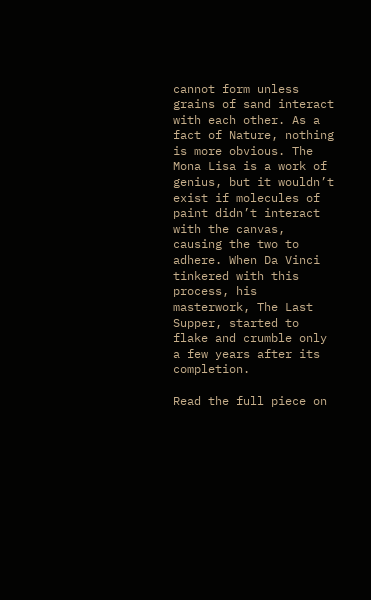cannot form unless grains of sand interact with each other. As a fact of Nature, nothing is more obvious. The Mona Lisa is a work of genius, but it wouldn’t exist if molecules of paint didn’t interact with the canvas, causing the two to adhere. When Da Vinci tinkered with this process, his masterwork, The Last Supper, started to flake and crumble only a few years after its completion.

Read the full piece on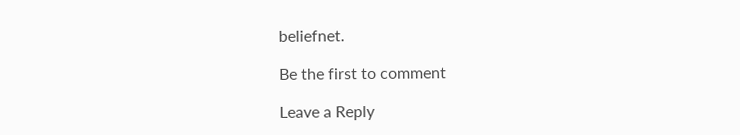beliefnet.

Be the first to comment

Leave a Reply